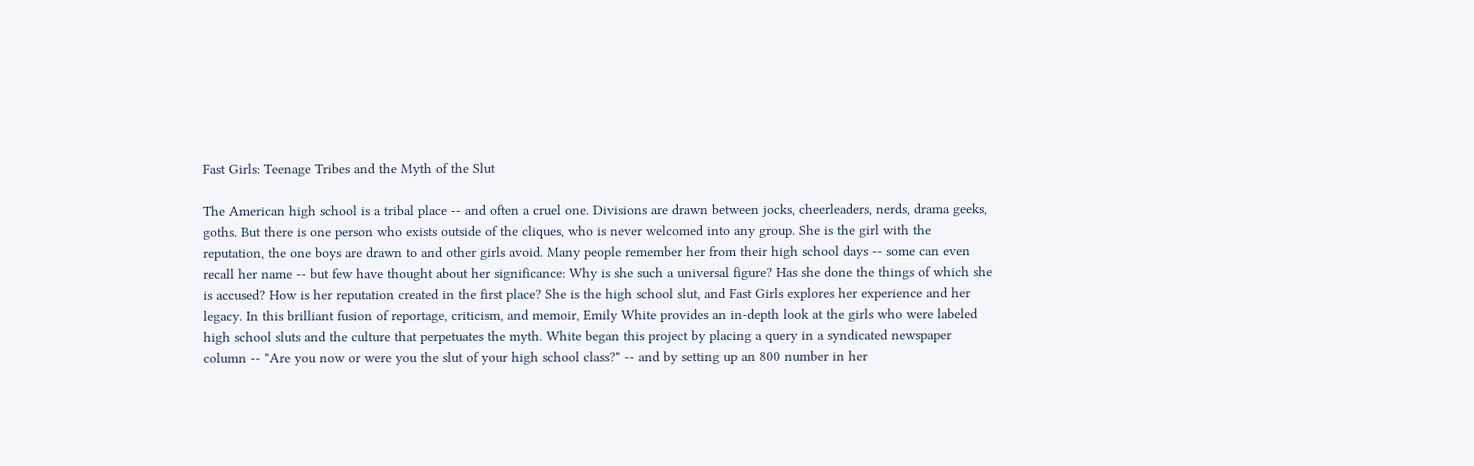Fast Girls: Teenage Tribes and the Myth of the Slut

The American high school is a tribal place -- and often a cruel one. Divisions are drawn between jocks, cheerleaders, nerds, drama geeks, goths. But there is one person who exists outside of the cliques, who is never welcomed into any group. She is the girl with the reputation, the one boys are drawn to and other girls avoid. Many people remember her from their high school days -- some can even recall her name -- but few have thought about her significance: Why is she such a universal figure? Has she done the things of which she is accused? How is her reputation created in the first place? She is the high school slut, and Fast Girls explores her experience and her legacy. In this brilliant fusion of reportage, criticism, and memoir, Emily White provides an in-depth look at the girls who were labeled high school sluts and the culture that perpetuates the myth. White began this project by placing a query in a syndicated newspaper column -- "Are you now or were you the slut of your high school class?" -- and by setting up an 800 number in her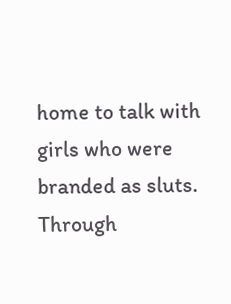home to talk with girls who were branded as sluts. Through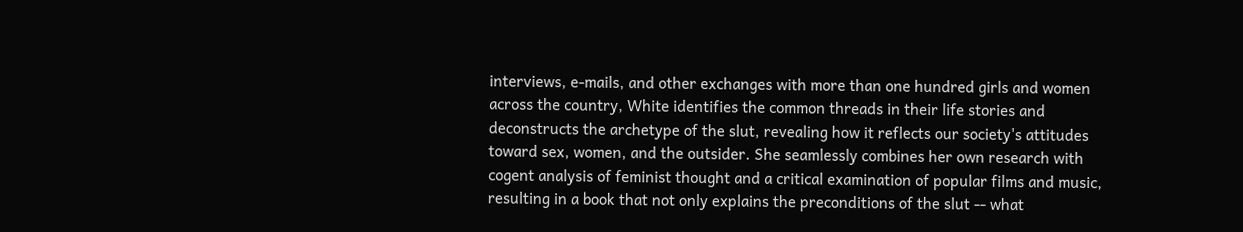interviews, e-mails, and other exchanges with more than one hundred girls and women across the country, White identifies the common threads in their life stories and deconstructs the archetype of the slut, revealing how it reflects our society's attitudes toward sex, women, and the outsider. She seamlessly combines her own research with cogent analysis of feminist thought and a critical examination of popular films and music, resulting in a book that not only explains the preconditions of the slut -- what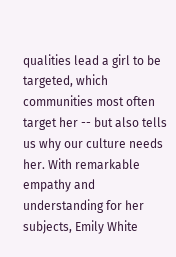qualities lead a girl to be targeted, which communities most often target her -- but also tells us why our culture needs her. With remarkable empathy and understanding for her subjects, Emily White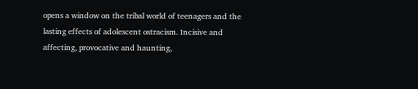opens a window on the tribal world of teenagers and the lasting effects of adolescent ostracism. Incisive and affecting, provocative and haunting,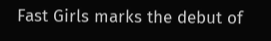Fast Girls marks the debut of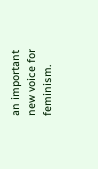an important new voice for feminism.